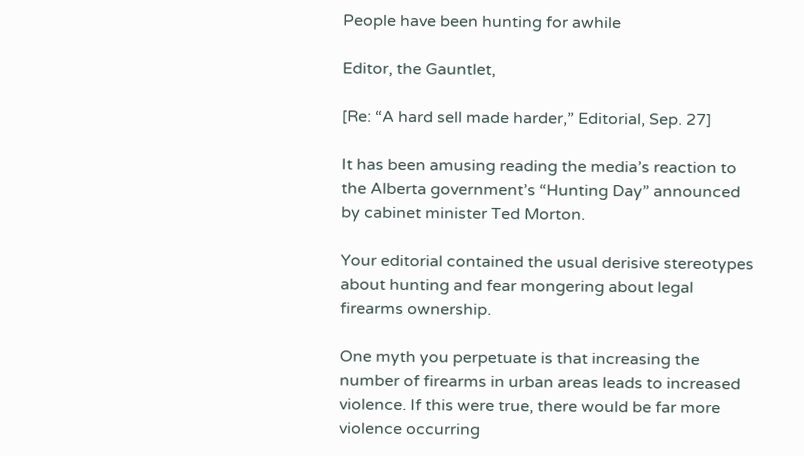People have been hunting for awhile

Editor, the Gauntlet,

[Re: “A hard sell made harder,” Editorial, Sep. 27]

It has been amusing reading the media’s reaction to the Alberta government’s “Hunting Day” announced by cabinet minister Ted Morton.

Your editorial contained the usual derisive stereotypes about hunting and fear mongering about legal firearms ownership.

One myth you perpetuate is that increasing the number of firearms in urban areas leads to increased violence. If this were true, there would be far more violence occurring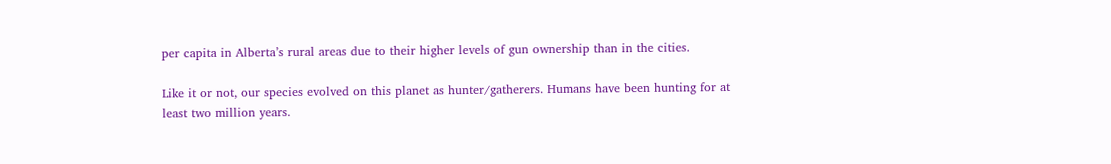per capita in Alberta’s rural areas due to their higher levels of gun ownership than in the cities.

Like it or not, our species evolved on this planet as hunter/gatherers. Humans have been hunting for at least two million years.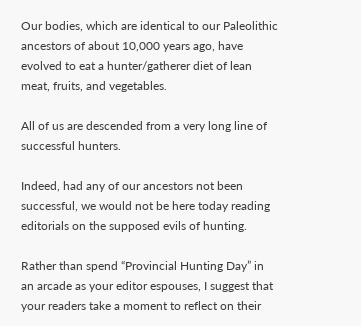Our bodies, which are identical to our Paleolithic ancestors of about 10,000 years ago, have evolved to eat a hunter/gatherer diet of lean meat, fruits, and vegetables.

All of us are descended from a very long line of successful hunters.

Indeed, had any of our ancestors not been successful, we would not be here today reading editorials on the supposed evils of hunting.

Rather than spend “Provincial Hunting Day” in an arcade as your editor espouses, I suggest that your readers take a moment to reflect on their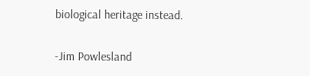biological heritage instead.

-Jim Powlesland